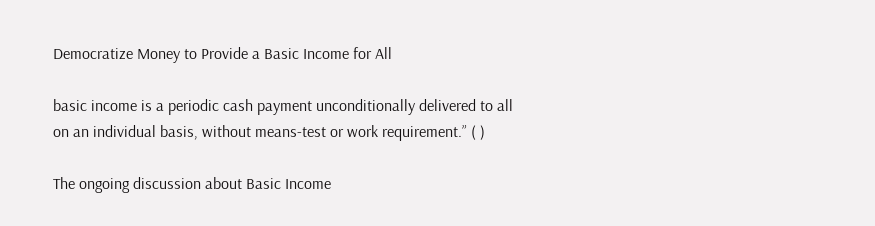Democratize Money to Provide a Basic Income for All

basic income is a periodic cash payment unconditionally delivered to all on an individual basis, without means-test or work requirement.” ( )

The ongoing discussion about Basic Income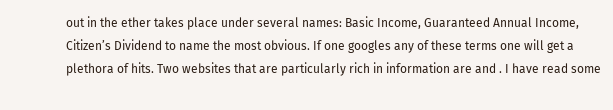out in the ether takes place under several names: Basic Income, Guaranteed Annual Income, Citizen’s Dividend to name the most obvious. If one googles any of these terms one will get a plethora of hits. Two websites that are particularly rich in information are and . I have read some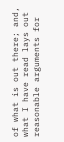of what is out there; and, what I have read lays out reasonable arguments for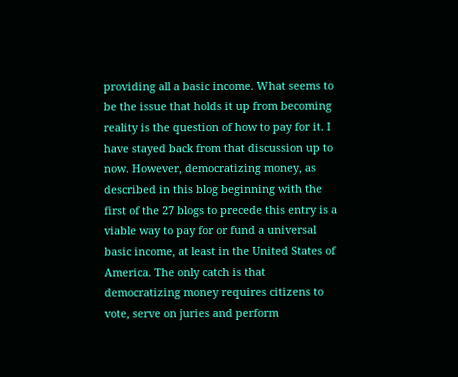providing all a basic income. What seems to be the issue that holds it up from becoming reality is the question of how to pay for it. I have stayed back from that discussion up to now. However, democratizing money, as described in this blog beginning with the first of the 27 blogs to precede this entry is a viable way to pay for or fund a universal basic income, at least in the United States of America. The only catch is that democratizing money requires citizens to vote, serve on juries and perform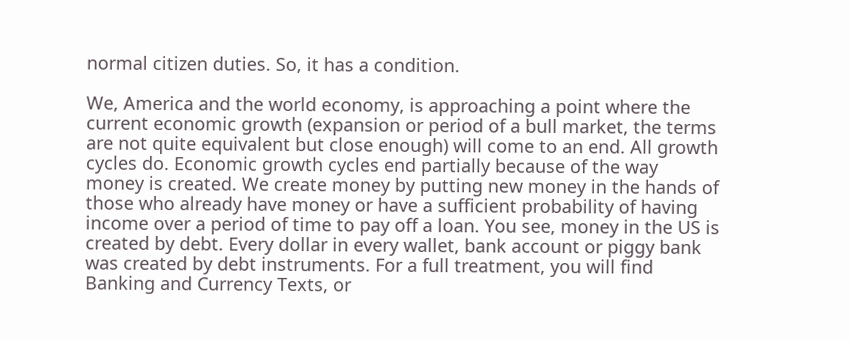normal citizen duties. So, it has a condition.

We, America and the world economy, is approaching a point where the current economic growth (expansion or period of a bull market, the terms are not quite equivalent but close enough) will come to an end. All growth cycles do. Economic growth cycles end partially because of the way money is created. We create money by putting new money in the hands of those who already have money or have a sufficient probability of having income over a period of time to pay off a loan. You see, money in the US is created by debt. Every dollar in every wallet, bank account or piggy bank was created by debt instruments. For a full treatment, you will find Banking and Currency Texts, or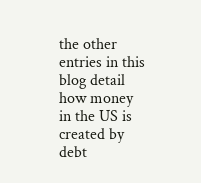the other entries in this blog detail how money in the US is created by debt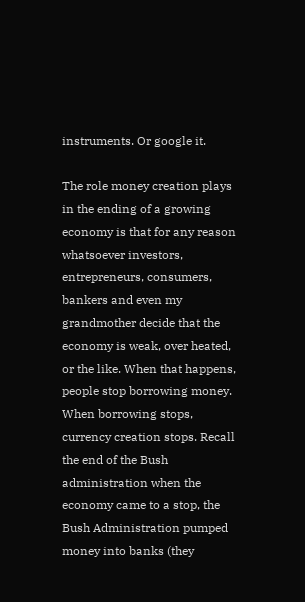instruments. Or google it.

The role money creation plays in the ending of a growing economy is that for any reason whatsoever investors, entrepreneurs, consumers, bankers and even my grandmother decide that the economy is weak, over heated, or the like. When that happens, people stop borrowing money. When borrowing stops, currency creation stops. Recall the end of the Bush administration when the economy came to a stop, the Bush Administration pumped money into banks (they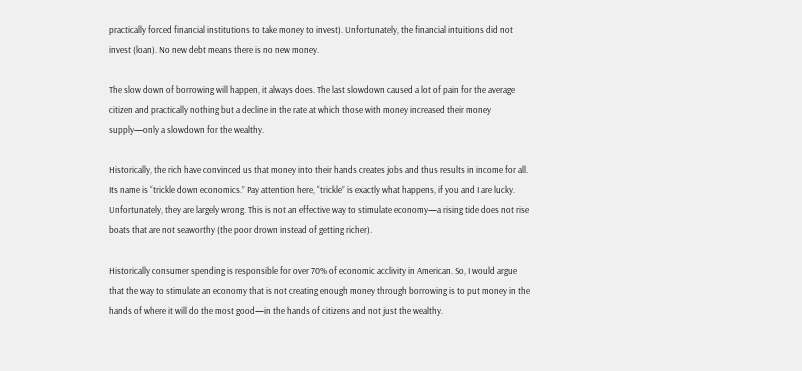practically forced financial institutions to take money to invest). Unfortunately, the financial intuitions did not invest (loan). No new debt means there is no new money.

The slow down of borrowing will happen, it always does. The last slowdown caused a lot of pain for the average citizen and practically nothing but a decline in the rate at which those with money increased their money supply—only a slowdown for the wealthy.

Historically, the rich have convinced us that money into their hands creates jobs and thus results in income for all. Its name is “trickle down economics.” Pay attention here, “trickle” is exactly what happens, if you and I are lucky. Unfortunately, they are largely wrong. This is not an effective way to stimulate economy—a rising tide does not rise boats that are not seaworthy (the poor drown instead of getting richer).

Historically consumer spending is responsible for over 70% of economic acclivity in American. So, I would argue that the way to stimulate an economy that is not creating enough money through borrowing is to put money in the hands of where it will do the most good—in the hands of citizens and not just the wealthy.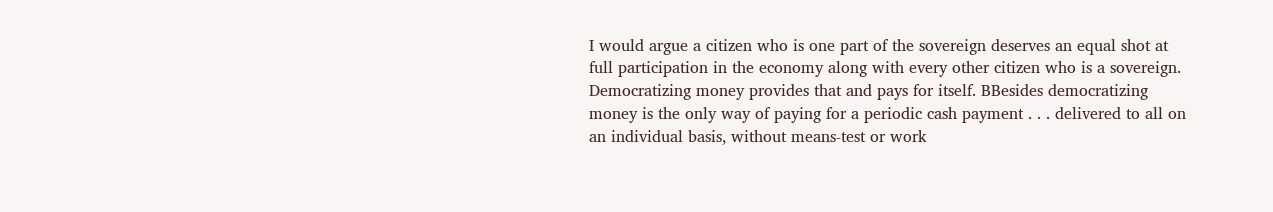I would argue a citizen who is one part of the sovereign deserves an equal shot at full participation in the economy along with every other citizen who is a sovereign. Democratizing money provides that and pays for itself. BBesides democratizing money is the only way of paying for a periodic cash payment . . . delivered to all on an individual basis, without means-test or work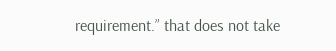requirement.” that does not take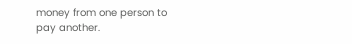money from one person to pay another.